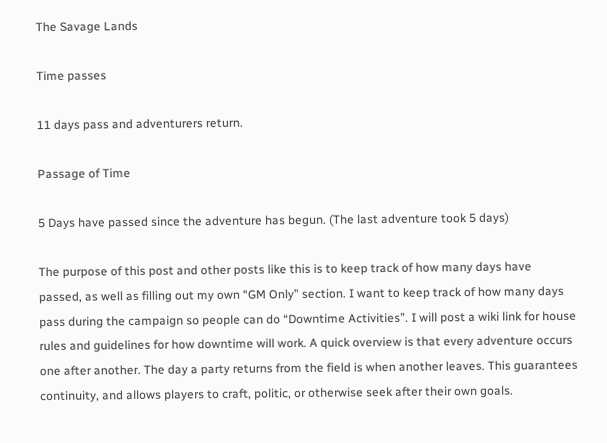The Savage Lands

Time passes

11 days pass and adventurers return.

Passage of Time

5 Days have passed since the adventure has begun. (The last adventure took 5 days)

The purpose of this post and other posts like this is to keep track of how many days have passed, as well as filling out my own “GM Only” section. I want to keep track of how many days pass during the campaign so people can do “Downtime Activities”. I will post a wiki link for house rules and guidelines for how downtime will work. A quick overview is that every adventure occurs one after another. The day a party returns from the field is when another leaves. This guarantees continuity, and allows players to craft, politic, or otherwise seek after their own goals.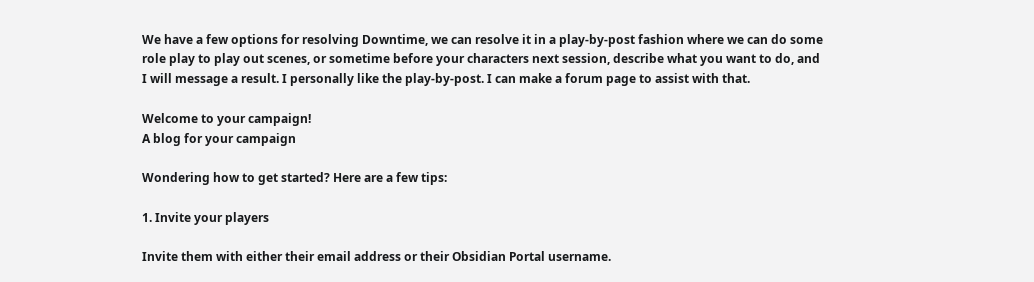We have a few options for resolving Downtime, we can resolve it in a play-by-post fashion where we can do some role play to play out scenes, or sometime before your characters next session, describe what you want to do, and I will message a result. I personally like the play-by-post. I can make a forum page to assist with that.

Welcome to your campaign!
A blog for your campaign

Wondering how to get started? Here are a few tips:

1. Invite your players

Invite them with either their email address or their Obsidian Portal username.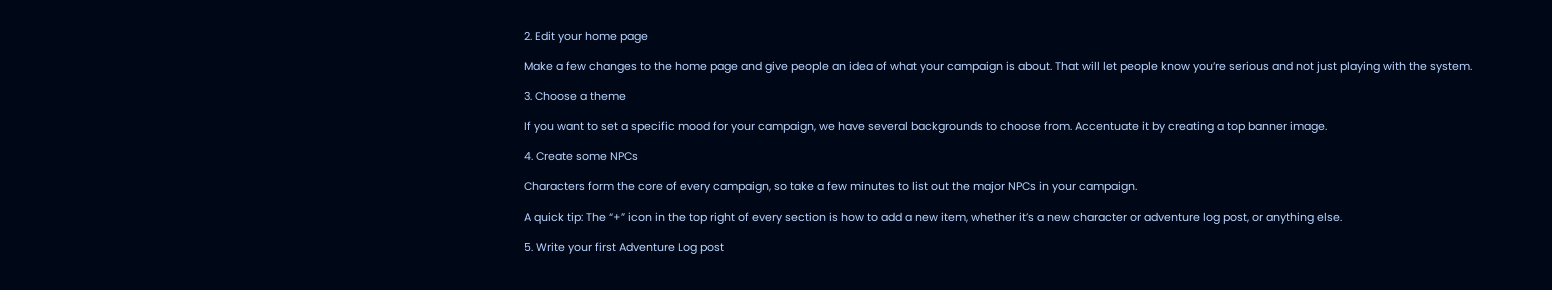2. Edit your home page

Make a few changes to the home page and give people an idea of what your campaign is about. That will let people know you’re serious and not just playing with the system.

3. Choose a theme

If you want to set a specific mood for your campaign, we have several backgrounds to choose from. Accentuate it by creating a top banner image.

4. Create some NPCs

Characters form the core of every campaign, so take a few minutes to list out the major NPCs in your campaign.

A quick tip: The “+” icon in the top right of every section is how to add a new item, whether it’s a new character or adventure log post, or anything else.

5. Write your first Adventure Log post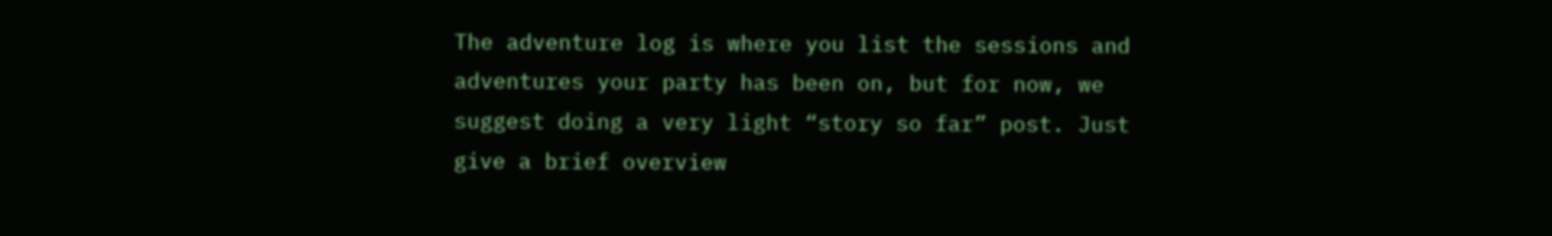The adventure log is where you list the sessions and adventures your party has been on, but for now, we suggest doing a very light “story so far” post. Just give a brief overview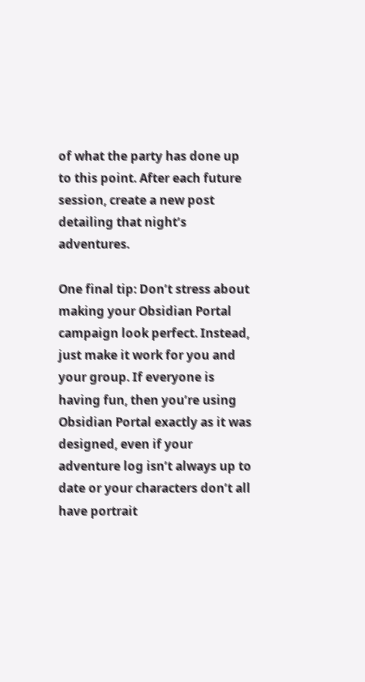of what the party has done up to this point. After each future session, create a new post detailing that night’s adventures.

One final tip: Don’t stress about making your Obsidian Portal campaign look perfect. Instead, just make it work for you and your group. If everyone is having fun, then you’re using Obsidian Portal exactly as it was designed, even if your adventure log isn’t always up to date or your characters don’t all have portrait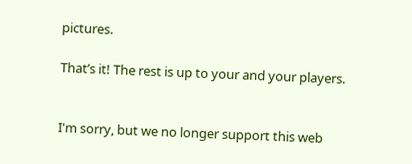pictures.

That’s it! The rest is up to your and your players.


I'm sorry, but we no longer support this web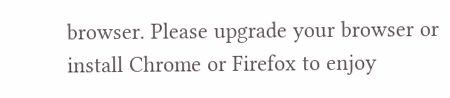browser. Please upgrade your browser or install Chrome or Firefox to enjoy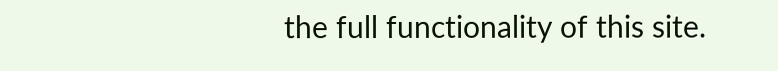the full functionality of this site.